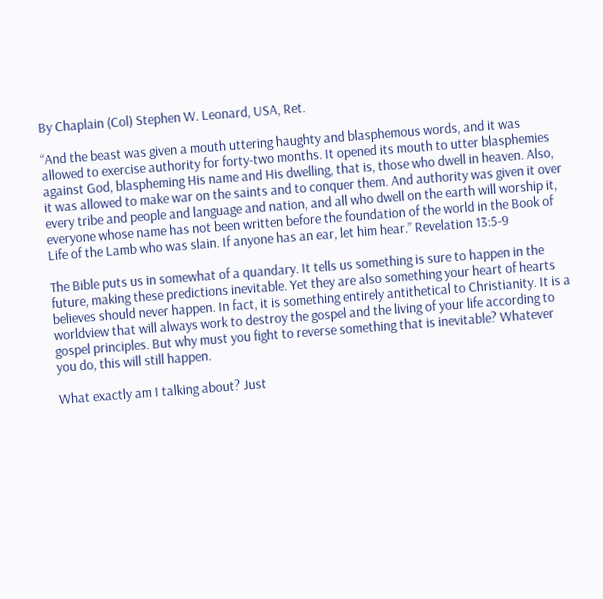By Chaplain (Col) Stephen W. Leonard, USA, Ret.

“And the beast was given a mouth uttering haughty and blasphemous words, and it was allowed to exercise authority for forty-two months. It opened its mouth to utter blasphemies against God, blaspheming His name and His dwelling, that is, those who dwell in heaven. Also, it was allowed to make war on the saints and to conquer them. And authority was given it over every tribe and people and language and nation, and all who dwell on the earth will worship it, everyone whose name has not been written before the foundation of the world in the Book of Life of the Lamb who was slain. If anyone has an ear, let him hear.” Revelation 13:5-9

The Bible puts us in somewhat of a quandary. It tells us something is sure to happen in the future, making these predictions inevitable. Yet they are also something your heart of hearts believes should never happen. In fact, it is something entirely antithetical to Christianity. It is a worldview that will always work to destroy the gospel and the living of your life according to gospel principles. But why must you fight to reverse something that is inevitable? Whatever you do, this will still happen.

What exactly am I talking about? Just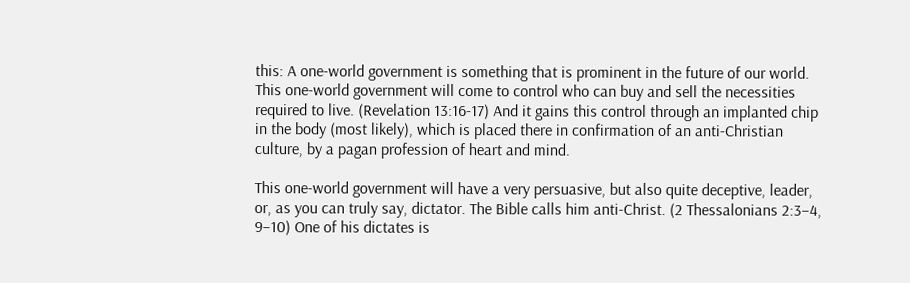this: A one-world government is something that is prominent in the future of our world. This one-world government will come to control who can buy and sell the necessities required to live. (Revelation 13:16-17) And it gains this control through an implanted chip in the body (most likely), which is placed there in confirmation of an anti-Christian culture, by a pagan profession of heart and mind.

This one-world government will have a very persuasive, but also quite deceptive, leader, or, as you can truly say, dictator. The Bible calls him anti-Christ. (2 Thessalonians 2:3–4, 9–10) One of his dictates is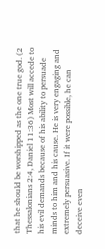that he should be worshipped as the one true god. (2 Thessalonians 2:4, Daniel 11:36) Most will accede to his evil demands because of his ability to persuade minds to him and his cause. He is very engaging and extremely persuasive. If it were possible, he can deceive even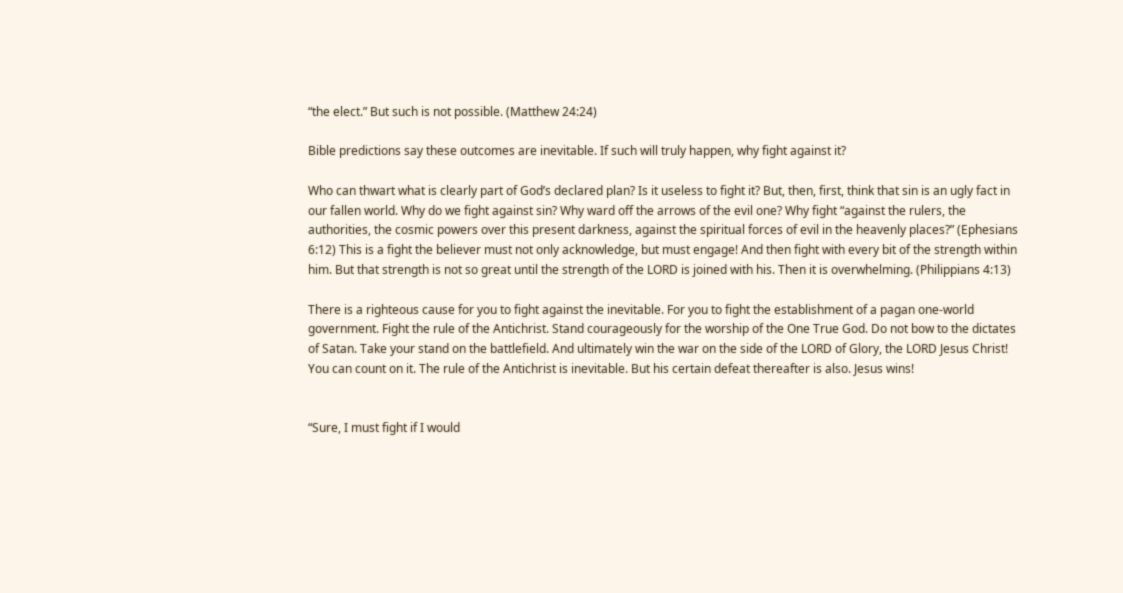“the elect.” But such is not possible. (Matthew 24:24)

Bible predictions say these outcomes are inevitable. If such will truly happen, why fight against it?

Who can thwart what is clearly part of God’s declared plan? Is it useless to fight it? But, then, first, think that sin is an ugly fact in our fallen world. Why do we fight against sin? Why ward off the arrows of the evil one? Why fight “against the rulers, the authorities, the cosmic powers over this present darkness, against the spiritual forces of evil in the heavenly places?” (Ephesians 6:12) This is a fight the believer must not only acknowledge, but must engage! And then fight with every bit of the strength within him. But that strength is not so great until the strength of the LORD is joined with his. Then it is overwhelming. (Philippians 4:13)

There is a righteous cause for you to fight against the inevitable. For you to fight the establishment of a pagan one-world government. Fight the rule of the Antichrist. Stand courageously for the worship of the One True God. Do not bow to the dictates of Satan. Take your stand on the battlefield. And ultimately win the war on the side of the LORD of Glory, the LORD Jesus Christ! You can count on it. The rule of the Antichrist is inevitable. But his certain defeat thereafter is also. Jesus wins!


“Sure, I must fight if I would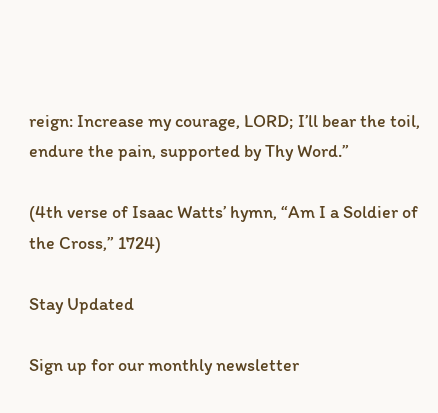reign: Increase my courage, LORD; I’ll bear the toil, endure the pain, supported by Thy Word.”

(4th verse of Isaac Watts’ hymn, “Am I a Soldier of the Cross,” 1724)

Stay Updated

Sign up for our monthly newsletter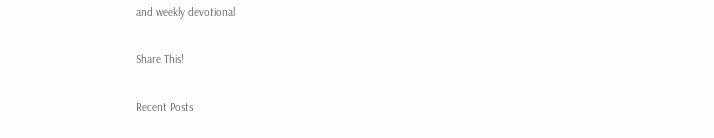and weekly devotional

Share This!

Recent Posts